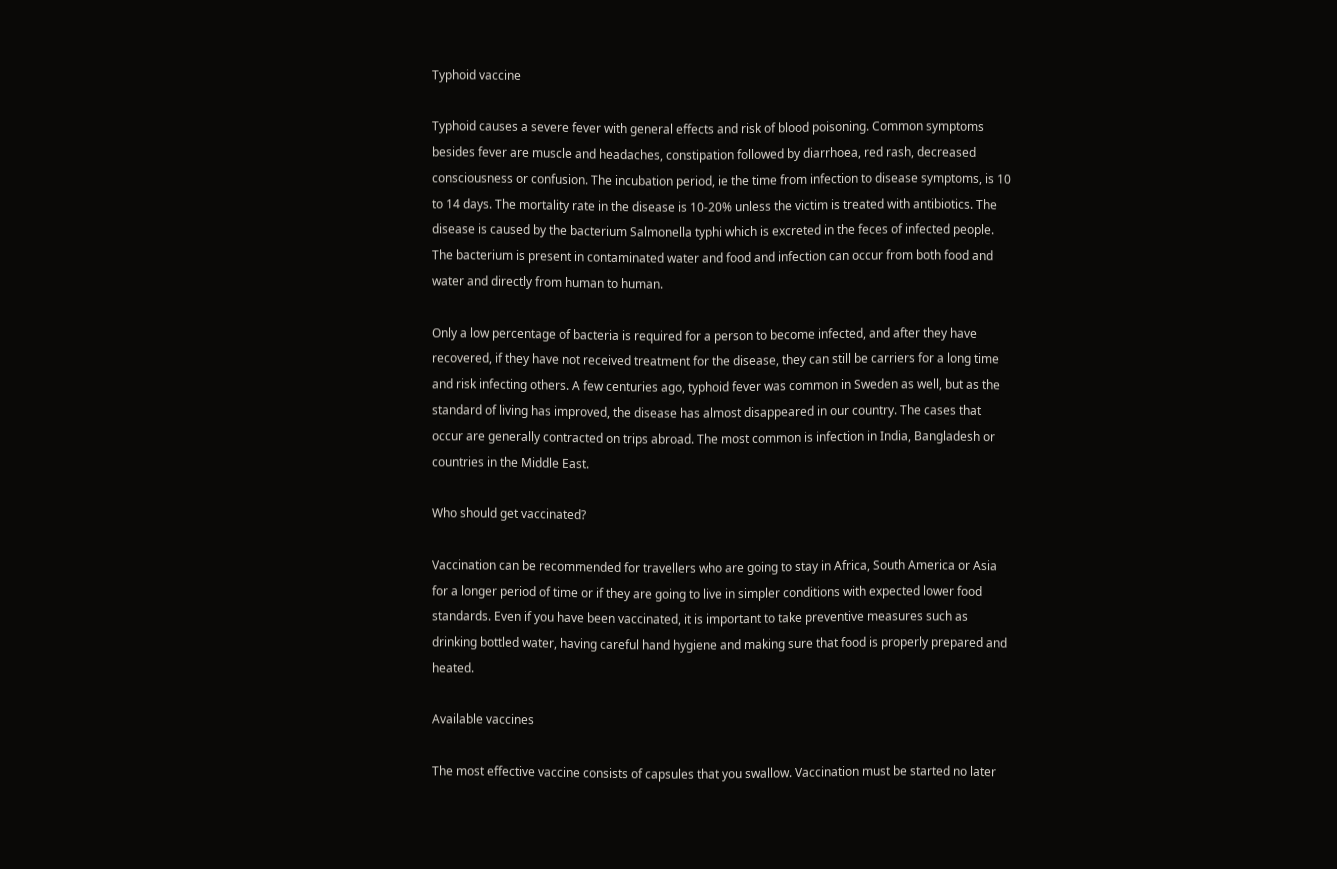Typhoid vaccine

Typhoid causes a severe fever with general effects and risk of blood poisoning. Common symptoms besides fever are muscle and headaches, constipation followed by diarrhoea, red rash, decreased consciousness or confusion. The incubation period, ie the time from infection to disease symptoms, is 10 to 14 days. The mortality rate in the disease is 10-20% unless the victim is treated with antibiotics. The disease is caused by the bacterium Salmonella typhi which is excreted in the feces of infected people. The bacterium is present in contaminated water and food and infection can occur from both food and water and directly from human to human.

Only a low percentage of bacteria is required for a person to become infected, and after they have recovered, if they have not received treatment for the disease, they can still be carriers for a long time and risk infecting others. A few centuries ago, typhoid fever was common in Sweden as well, but as the standard of living has improved, the disease has almost disappeared in our country. The cases that occur are generally contracted on trips abroad. The most common is infection in India, Bangladesh or countries in the Middle East.

Who should get vaccinated?

Vaccination can be recommended for travellers who are going to stay in Africa, South America or Asia for a longer period of time or if they are going to live in simpler conditions with expected lower food standards. Even if you have been vaccinated, it is important to take preventive measures such as drinking bottled water, having careful hand hygiene and making sure that food is properly prepared and heated.

Available vaccines

The most effective vaccine consists of capsules that you swallow. Vaccination must be started no later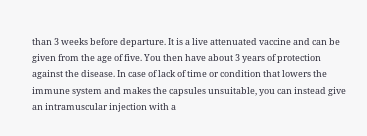than 3 weeks before departure. It is a live attenuated vaccine and can be given from the age of five. You then have about 3 years of protection against the disease. In case of lack of time or condition that lowers the immune system and makes the capsules unsuitable, you can instead give an intramuscular injection with a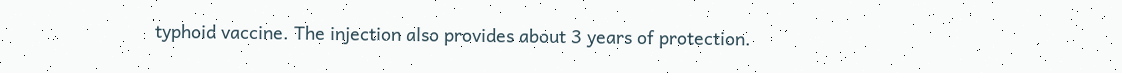typhoid vaccine. The injection also provides about 3 years of protection.